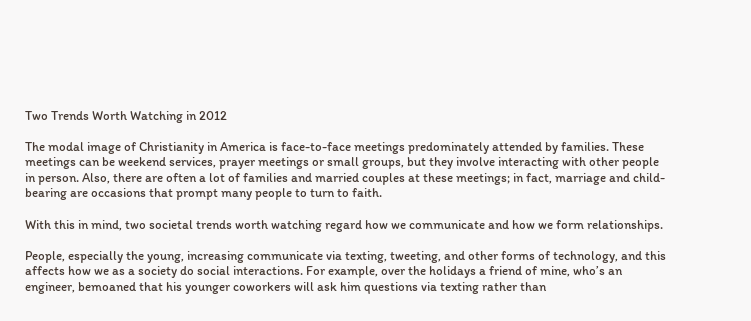Two Trends Worth Watching in 2012

The modal image of Christianity in America is face-to-face meetings predominately attended by families. These meetings can be weekend services, prayer meetings or small groups, but they involve interacting with other people in person. Also, there are often a lot of families and married couples at these meetings; in fact, marriage and child-bearing are occasions that prompt many people to turn to faith.

With this in mind, two societal trends worth watching regard how we communicate and how we form relationships.

People, especially the young, increasing communicate via texting, tweeting, and other forms of technology, and this affects how we as a society do social interactions. For example, over the holidays a friend of mine, who’s an engineer, bemoaned that his younger coworkers will ask him questions via texting rather than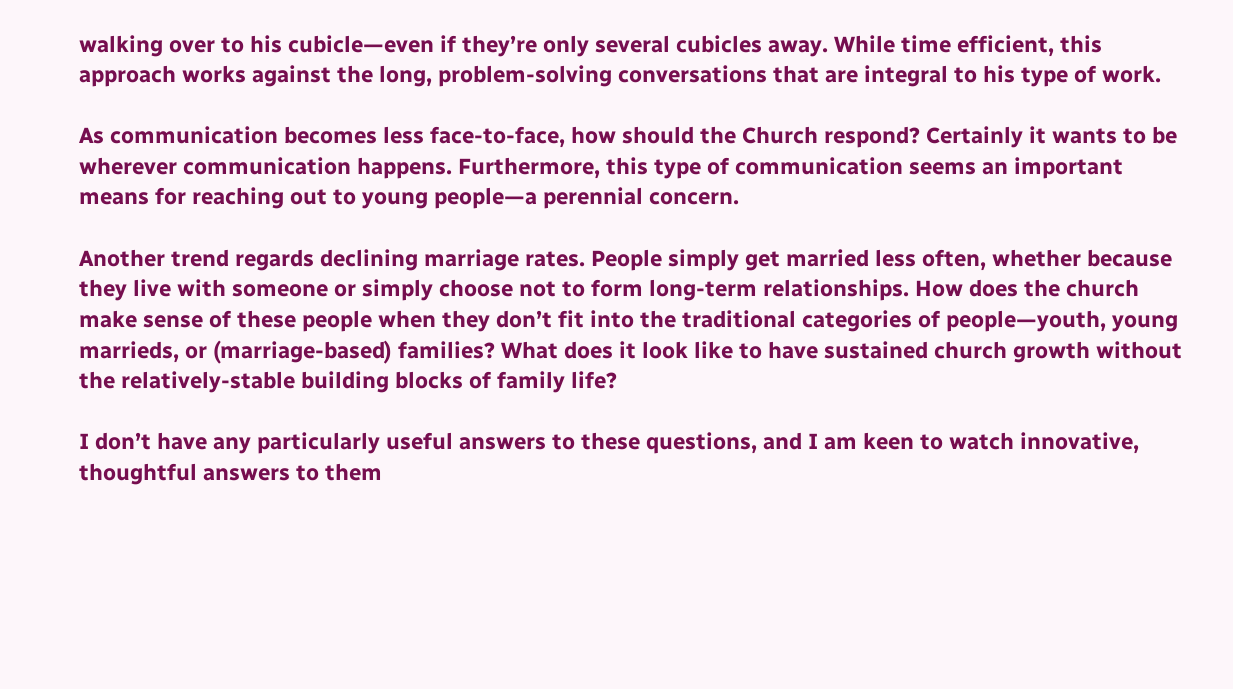walking over to his cubicle—even if they’re only several cubicles away. While time efficient, this approach works against the long, problem-solving conversations that are integral to his type of work.

As communication becomes less face-to-face, how should the Church respond? Certainly it wants to be wherever communication happens. Furthermore, this type of communication seems an important means for reaching out to young people—a perennial concern.

Another trend regards declining marriage rates. People simply get married less often, whether because they live with someone or simply choose not to form long-term relationships. How does the church make sense of these people when they don’t fit into the traditional categories of people—youth, young marrieds, or (marriage-based) families? What does it look like to have sustained church growth without the relatively-stable building blocks of family life?

I don’t have any particularly useful answers to these questions, and I am keen to watch innovative, thoughtful answers to them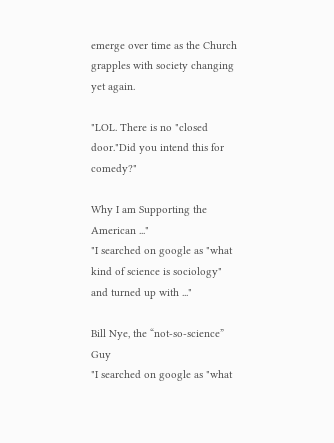emerge over time as the Church grapples with society changing yet again.

"LOL. There is no "closed door."Did you intend this for comedy?"

Why I am Supporting the American ..."
"I searched on google as "what kind of science is sociology" and turned up with ..."

Bill Nye, the “not-so-science” Guy
"I searched on google as "what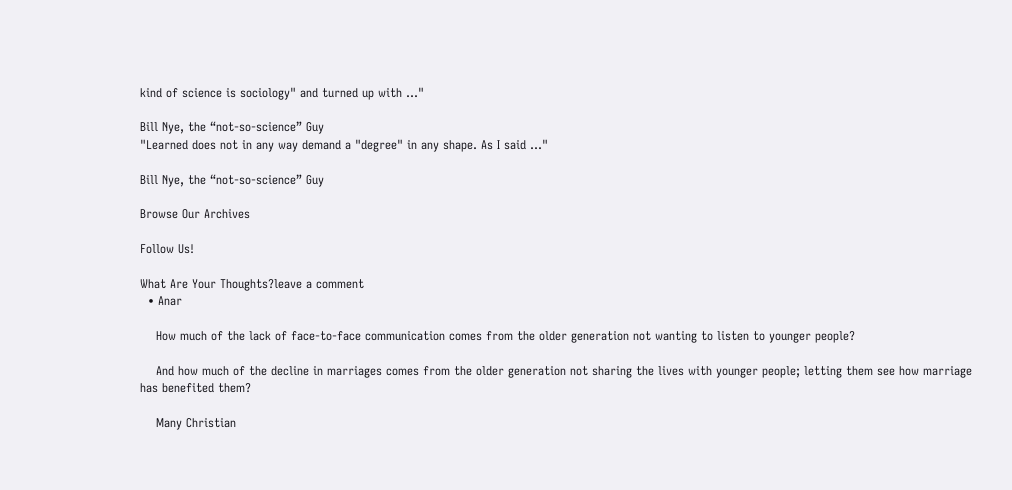kind of science is sociology" and turned up with ..."

Bill Nye, the “not-so-science” Guy
"Learned does not in any way demand a "degree" in any shape. As I said ..."

Bill Nye, the “not-so-science” Guy

Browse Our Archives

Follow Us!

What Are Your Thoughts?leave a comment
  • Anar

    How much of the lack of face-to-face communication comes from the older generation not wanting to listen to younger people?

    And how much of the decline in marriages comes from the older generation not sharing the lives with younger people; letting them see how marriage has benefited them?

    Many Christian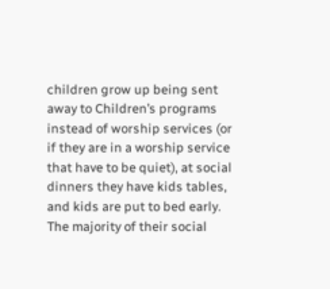children grow up being sent away to Children’s programs instead of worship services (or if they are in a worship service that have to be quiet), at social dinners they have kids tables, and kids are put to bed early. The majority of their social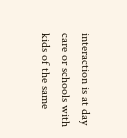interaction is at day care or schools with kids of the same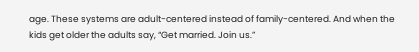age. These systems are adult-centered instead of family-centered. And when the kids get older the adults say, “Get married. Join us.”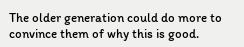The older generation could do more to convince them of why this is good.